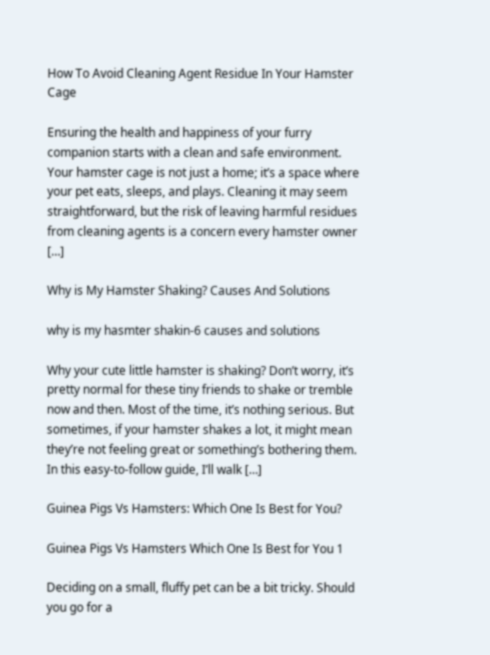How To Avoid Cleaning Agent Residue In Your Hamster Cage

Ensuring the health and happiness of your furry companion starts with a clean and safe environment. Your hamster cage is not just a home; it’s a space where your pet eats, sleeps, and plays. Cleaning it may seem straightforward, but the risk of leaving harmful residues from cleaning agents is a concern every hamster owner […]

Why is My Hamster Shaking? Causes And Solutions

why is my hasmter shakin-6 causes and solutions

Why your cute little hamster is shaking? Don’t worry, it’s pretty normal for these tiny friends to shake or tremble now and then. Most of the time, it’s nothing serious. But sometimes, if your hamster shakes a lot, it might mean they’re not feeling great or something’s bothering them. In this easy-to-follow guide, I’ll walk […]

Guinea Pigs Vs Hamsters: Which One Is Best for You?

Guinea Pigs Vs Hamsters Which One Is Best for You 1

Deciding on a small, fluffy pet can be a bit tricky. Should you go for a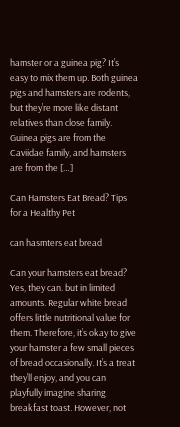hamster or a guinea pig? It’s easy to mix them up. Both guinea pigs and hamsters are rodents, but they’re more like distant relatives than close family. Guinea pigs are from the Caviidae family, and hamsters are from the […]

Can Hamsters Eat Bread? Tips for a Healthy Pet

can hasmters eat bread

Can your hamsters eat bread? Yes, they can. but in limited amounts. Regular white bread offers little nutritional value for them. Therefore, it’s okay to give your hamster a few small pieces of bread occasionally. It’s a treat they’ll enjoy, and you can playfully imagine sharing breakfast toast. However, not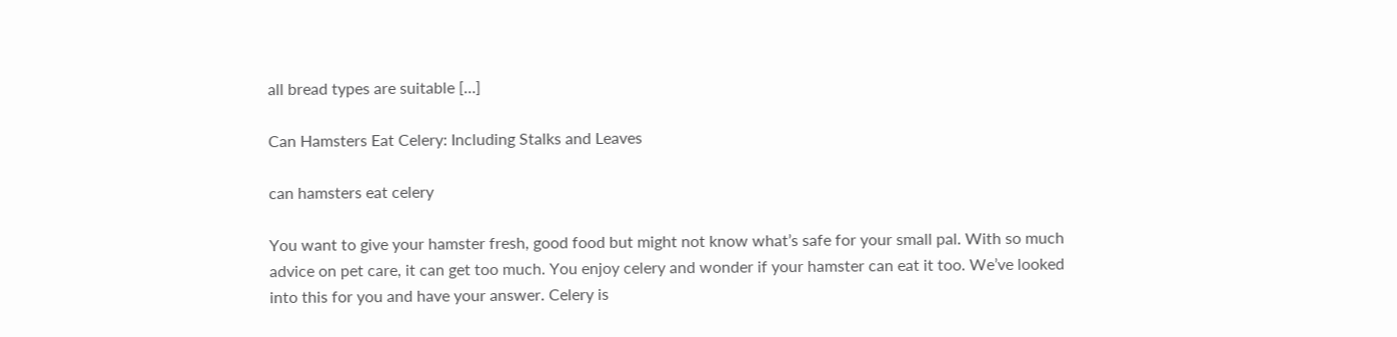all bread types are suitable […]

Can Hamsters Eat Celery: Including Stalks and Leaves

can hamsters eat celery

You want to give your hamster fresh, good food but might not know what’s safe for your small pal. With so much advice on pet care, it can get too much. You enjoy celery and wonder if your hamster can eat it too. We’ve looked into this for you and have your answer. Celery is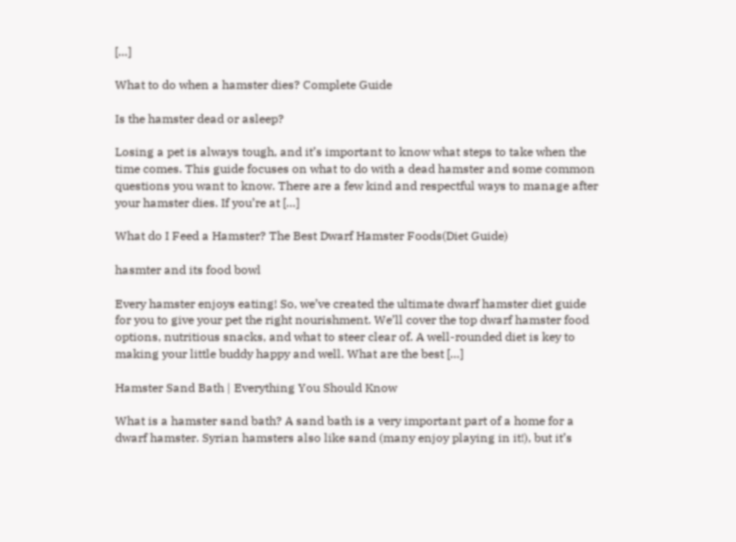[…]

What to do when a hamster dies? Complete Guide

Is the hamster dead or asleep?

Losing a pet is always tough, and it’s important to know what steps to take when the time comes. This guide focuses on what to do with a dead hamster and some common questions you want to know. There are a few kind and respectful ways to manage after your hamster dies. If you’re at […]

What do I Feed a Hamster? The Best Dwarf Hamster Foods(Diet Guide)

hasmter and its food bowl

Every hamster enjoys eating! So, we’ve created the ultimate dwarf hamster diet guide for you to give your pet the right nourishment. We’ll cover the top dwarf hamster food options, nutritious snacks, and what to steer clear of. A well-rounded diet is key to making your little buddy happy and well. What are the best […]

Hamster Sand Bath | Everything You Should Know

What is a hamster sand bath? A sand bath is a very important part of a home for a dwarf hamster. Syrian hamsters also like sand (many enjoy playing in it!), but it’s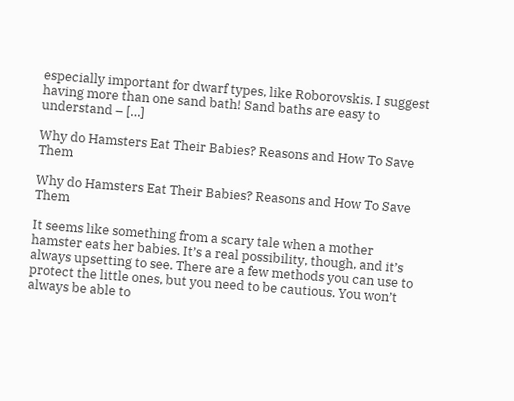especially important for dwarf types, like Roborovskis. I suggest having more than one sand bath! Sand baths are easy to understand – […]

Why do Hamsters Eat Their Babies? Reasons and How To Save Them

Why do Hamsters Eat Their Babies? Reasons and How To Save Them

It seems like something from a scary tale when a mother hamster eats her babies. It’s a real possibility, though, and it’s always upsetting to see. There are a few methods you can use to protect the little ones, but you need to be cautious. You won’t always be able to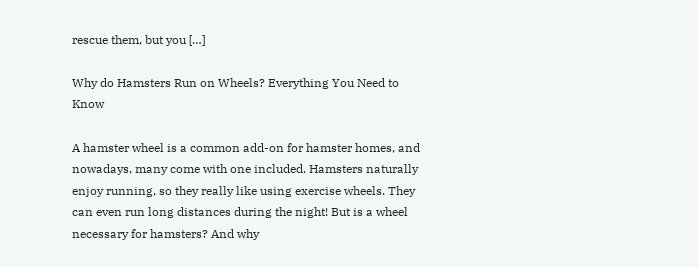rescue them, but you […]

Why do Hamsters Run on Wheels? Everything You Need to Know

A hamster wheel is a common add-on for hamster homes, and nowadays, many come with one included. Hamsters naturally enjoy running, so they really like using exercise wheels. They can even run long distances during the night! But is a wheel necessary for hamsters? And why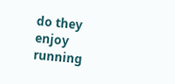do they enjoy running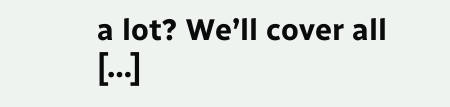a lot? We’ll cover all […]